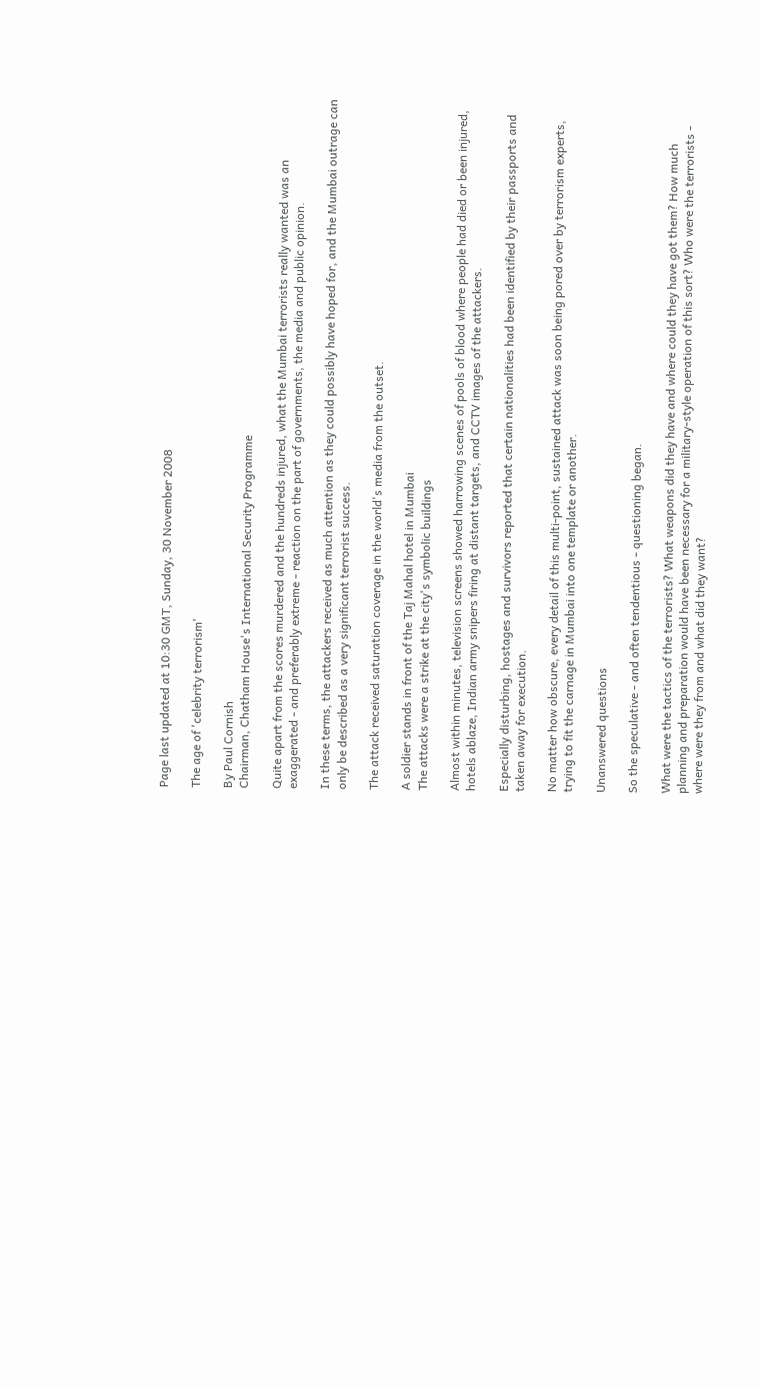Page last updated at 10:30 GMT, Sunday, 30 November 2008

The age of 'celebrity terrorism'

By Paul Cornish
Chairman, Chatham House's International Security Programme

Quite apart from the scores murdered and the hundreds injured, what the Mumbai terrorists really wanted was an exaggerated - and preferably extreme - reaction on the part of governments, the media and public opinion.

In these terms, the attackers received as much attention as they could possibly have hoped for, and the Mumbai outrage can only be described as a very significant terrorist success.

The attack received saturation coverage in the world's media from the outset.

A soldier stands in front of the Taj Mahal hotel in Mumbai
The attacks were a strike at the city's symbolic buildings

Almost within minutes, television screens showed harrowing scenes of pools of blood where people had died or been injured, hotels ablaze, Indian army snipers firing at distant targets, and CCTV images of the attackers.

Especially disturbing, hostages and survivors reported that certain nationalities had been identified by their passports and taken away for execution.

No matter how obscure, every detail of this multi-point, sustained attack was soon being pored over by terrorism experts, trying to fit the carnage in Mumbai into one template or another.

Unanswered questions

So the speculative - and often tendentious - questioning began.

What were the tactics of the terrorists? What weapons did they have and where could they have got them? How much planning and preparation would have been necessary for a military-style operation of this sort? Who were the terrorists - where were they from and what did they want?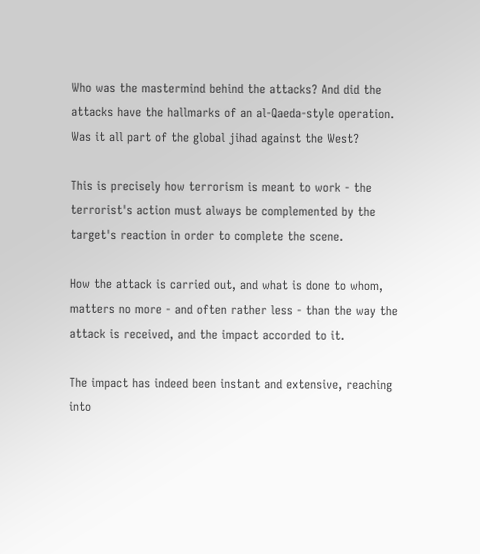Who was the mastermind behind the attacks? And did the attacks have the hallmarks of an al-Qaeda-style operation. Was it all part of the global jihad against the West?

This is precisely how terrorism is meant to work - the terrorist's action must always be complemented by the target's reaction in order to complete the scene.

How the attack is carried out, and what is done to whom, matters no more - and often rather less - than the way the attack is received, and the impact accorded to it.

The impact has indeed been instant and extensive, reaching into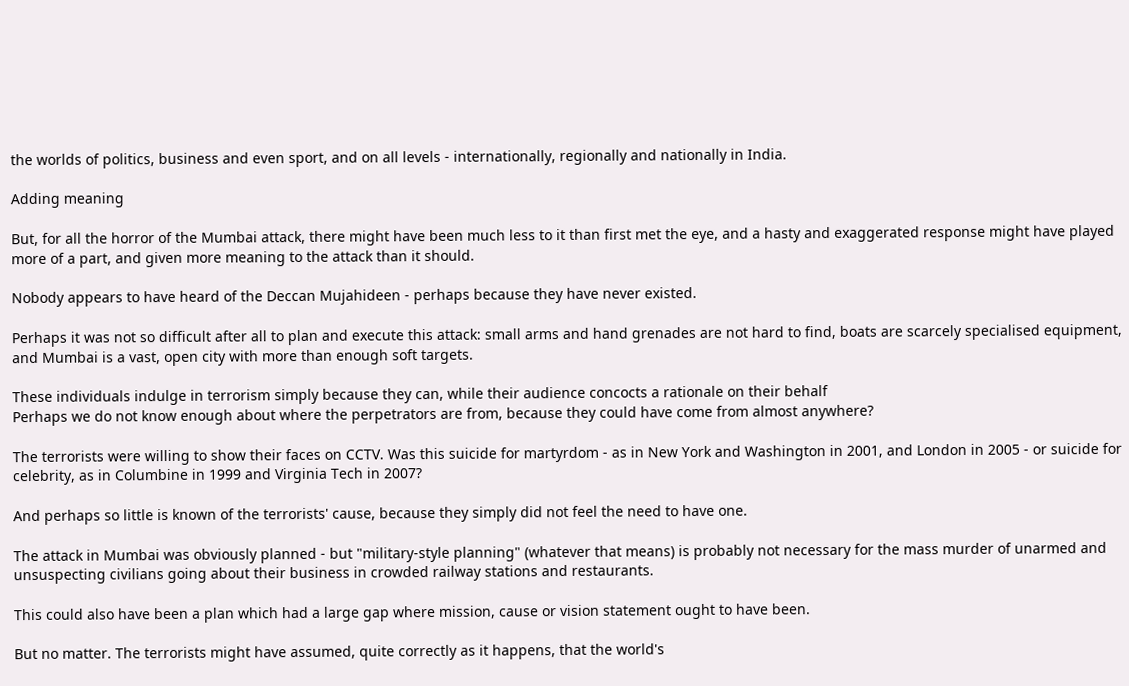the worlds of politics, business and even sport, and on all levels - internationally, regionally and nationally in India.

Adding meaning

But, for all the horror of the Mumbai attack, there might have been much less to it than first met the eye, and a hasty and exaggerated response might have played more of a part, and given more meaning to the attack than it should.

Nobody appears to have heard of the Deccan Mujahideen - perhaps because they have never existed.

Perhaps it was not so difficult after all to plan and execute this attack: small arms and hand grenades are not hard to find, boats are scarcely specialised equipment, and Mumbai is a vast, open city with more than enough soft targets.

These individuals indulge in terrorism simply because they can, while their audience concocts a rationale on their behalf
Perhaps we do not know enough about where the perpetrators are from, because they could have come from almost anywhere?

The terrorists were willing to show their faces on CCTV. Was this suicide for martyrdom - as in New York and Washington in 2001, and London in 2005 - or suicide for celebrity, as in Columbine in 1999 and Virginia Tech in 2007?

And perhaps so little is known of the terrorists' cause, because they simply did not feel the need to have one.

The attack in Mumbai was obviously planned - but "military-style planning" (whatever that means) is probably not necessary for the mass murder of unarmed and unsuspecting civilians going about their business in crowded railway stations and restaurants.

This could also have been a plan which had a large gap where mission, cause or vision statement ought to have been.

But no matter. The terrorists might have assumed, quite correctly as it happens, that the world's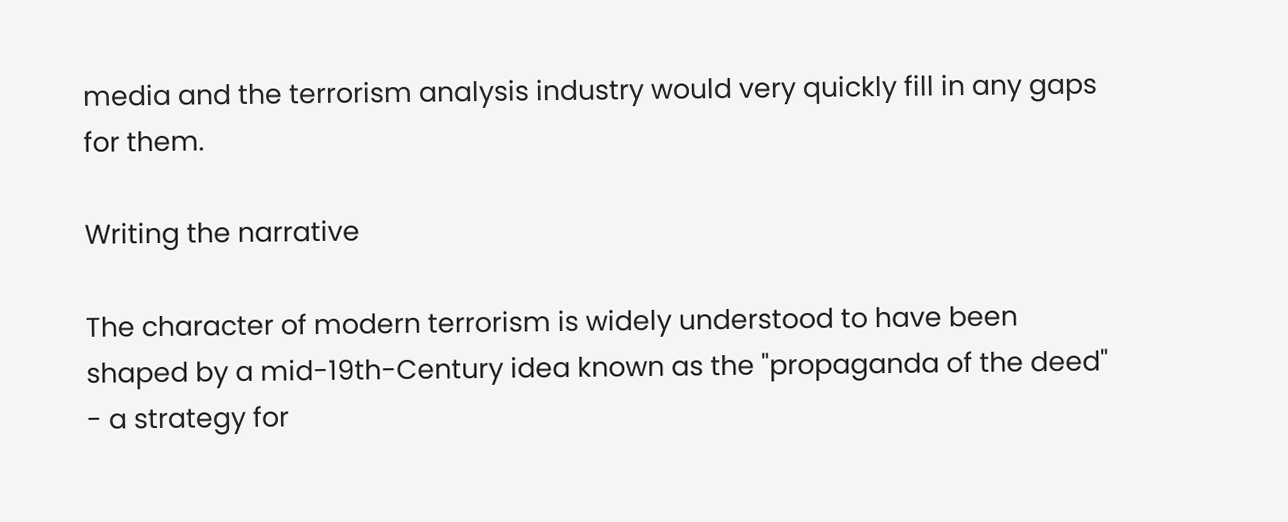media and the terrorism analysis industry would very quickly fill in any gaps for them.

Writing the narrative

The character of modern terrorism is widely understood to have been shaped by a mid-19th-Century idea known as the "propaganda of the deed" - a strategy for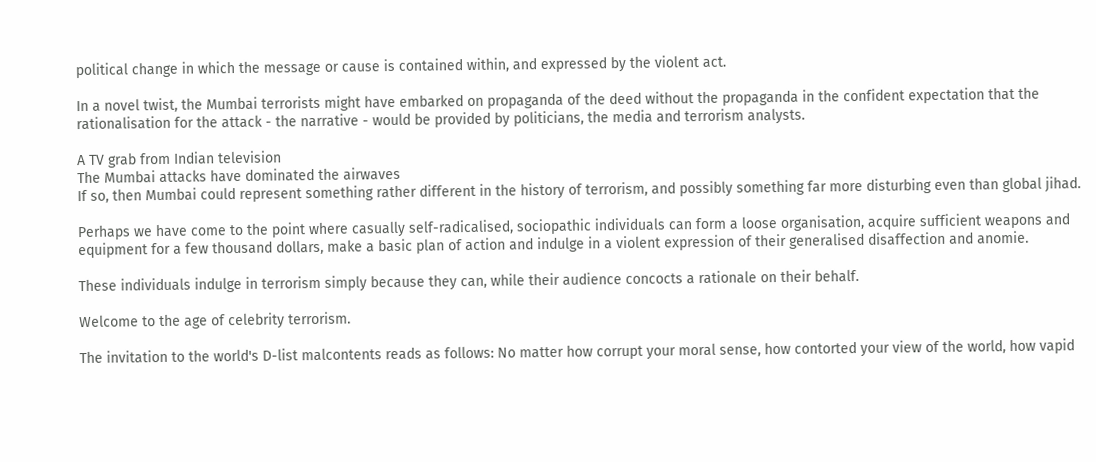political change in which the message or cause is contained within, and expressed by the violent act.

In a novel twist, the Mumbai terrorists might have embarked on propaganda of the deed without the propaganda in the confident expectation that the rationalisation for the attack - the narrative - would be provided by politicians, the media and terrorism analysts.

A TV grab from Indian television
The Mumbai attacks have dominated the airwaves
If so, then Mumbai could represent something rather different in the history of terrorism, and possibly something far more disturbing even than global jihad.

Perhaps we have come to the point where casually self-radicalised, sociopathic individuals can form a loose organisation, acquire sufficient weapons and equipment for a few thousand dollars, make a basic plan of action and indulge in a violent expression of their generalised disaffection and anomie.

These individuals indulge in terrorism simply because they can, while their audience concocts a rationale on their behalf.

Welcome to the age of celebrity terrorism.

The invitation to the world's D-list malcontents reads as follows: No matter how corrupt your moral sense, how contorted your view of the world, how vapid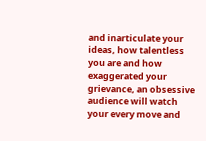and inarticulate your ideas, how talentless you are and how exaggerated your grievance, an obsessive audience will watch your every move and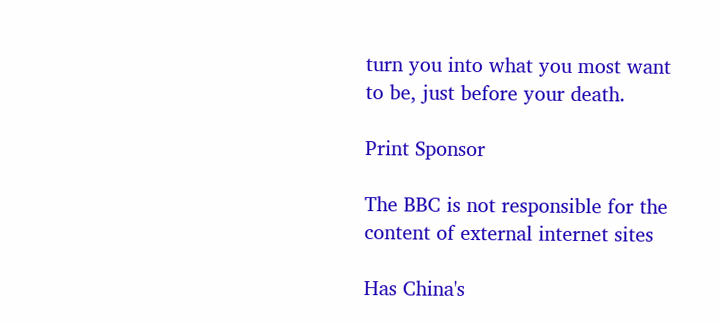turn you into what you most want to be, just before your death.

Print Sponsor

The BBC is not responsible for the content of external internet sites

Has China's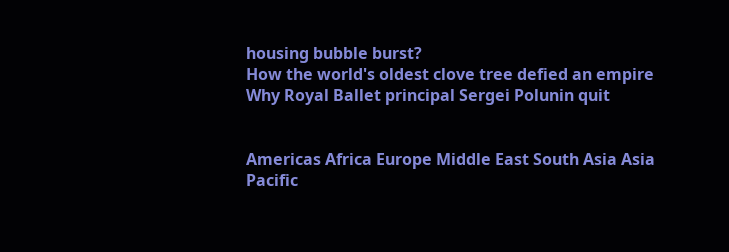housing bubble burst?
How the world's oldest clove tree defied an empire
Why Royal Ballet principal Sergei Polunin quit


Americas Africa Europe Middle East South Asia Asia Pacific